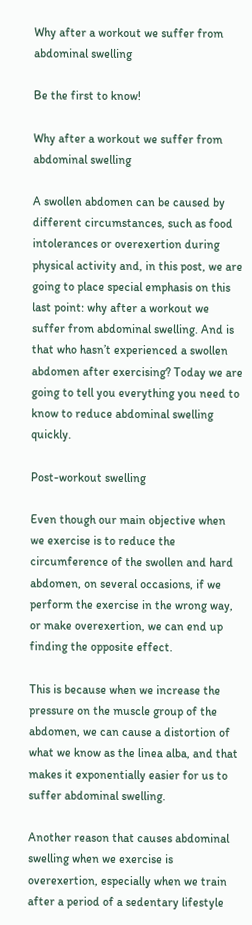Why after a workout we suffer from abdominal swelling

Be the first to know!

Why after a workout we suffer from abdominal swelling

A swollen abdomen can be caused by different circumstances, such as food intolerances or overexertion during physical activity and, in this post, we are going to place special emphasis on this last point: why after a workout we suffer from abdominal swelling. And is that who hasn’t experienced a swollen abdomen after exercising? Today we are going to tell you everything you need to know to reduce abdominal swelling quickly.

Post-workout swelling

Even though our main objective when we exercise is to reduce the circumference of the swollen and hard abdomen, on several occasions, if we perform the exercise in the wrong way, or make overexertion, we can end up finding the opposite effect.

This is because when we increase the pressure on the muscle group of the abdomen, we can cause a distortion of what we know as the linea alba, and that makes it exponentially easier for us to suffer abdominal swelling.

Another reason that causes abdominal swelling when we exercise is overexertion, especially when we train after a period of a sedentary lifestyle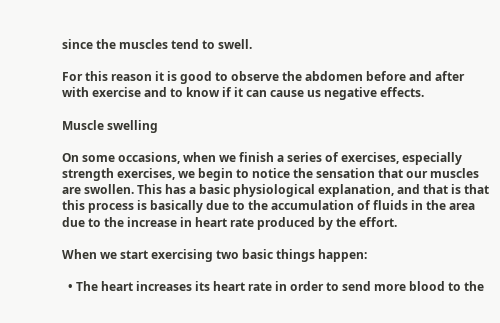since the muscles tend to swell.

For this reason it is good to observe the abdomen before and after with exercise and to know if it can cause us negative effects.

Muscle swelling

On some occasions, when we finish a series of exercises, especially strength exercises, we begin to notice the sensation that our muscles are swollen. This has a basic physiological explanation, and that is that this process is basically due to the accumulation of fluids in the area due to the increase in heart rate produced by the effort.

When we start exercising two basic things happen:

  • The heart increases its heart rate in order to send more blood to the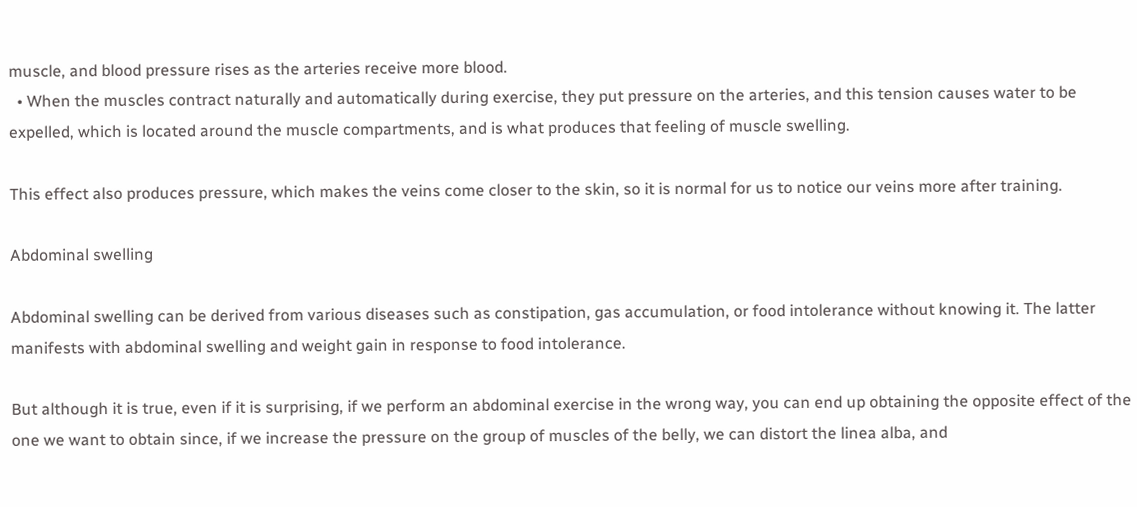muscle, and blood pressure rises as the arteries receive more blood.
  • When the muscles contract naturally and automatically during exercise, they put pressure on the arteries, and this tension causes water to be expelled, which is located around the muscle compartments, and is what produces that feeling of muscle swelling.

This effect also produces pressure, which makes the veins come closer to the skin, so it is normal for us to notice our veins more after training.

Abdominal swelling

Abdominal swelling can be derived from various diseases such as constipation, gas accumulation, or food intolerance without knowing it. The latter manifests with abdominal swelling and weight gain in response to food intolerance.

But although it is true, even if it is surprising, if we perform an abdominal exercise in the wrong way, you can end up obtaining the opposite effect of the one we want to obtain since, if we increase the pressure on the group of muscles of the belly, we can distort the linea alba, and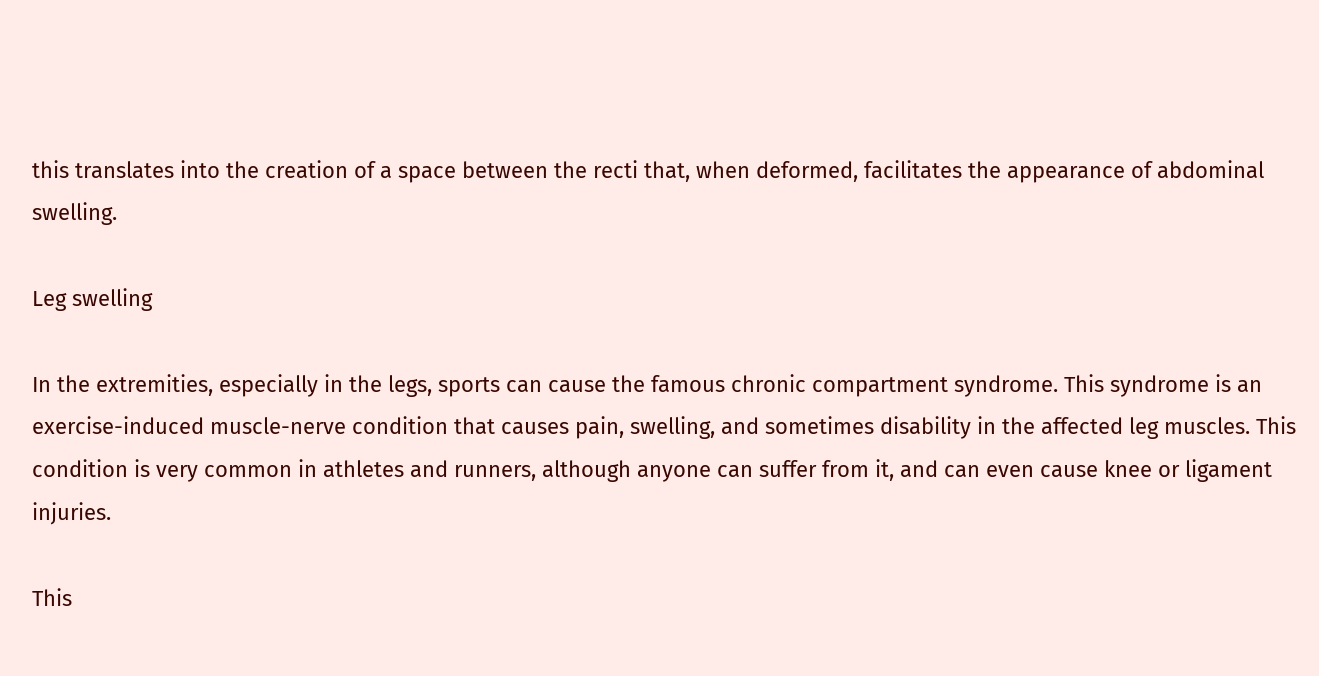this translates into the creation of a space between the recti that, when deformed, facilitates the appearance of abdominal swelling.

Leg swelling

In the extremities, especially in the legs, sports can cause the famous chronic compartment syndrome. This syndrome is an exercise-induced muscle-nerve condition that causes pain, swelling, and sometimes disability in the affected leg muscles. This condition is very common in athletes and runners, although anyone can suffer from it, and can even cause knee or ligament injuries.

This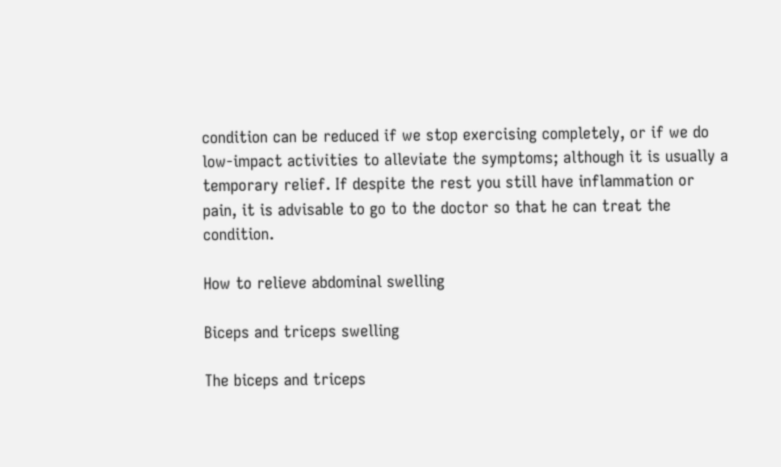condition can be reduced if we stop exercising completely, or if we do low-impact activities to alleviate the symptoms; although it is usually a temporary relief. If despite the rest you still have inflammation or pain, it is advisable to go to the doctor so that he can treat the condition.

How to relieve abdominal swelling

Biceps and triceps swelling

The biceps and triceps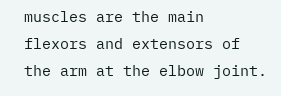muscles are the main flexors and extensors of the arm at the elbow joint.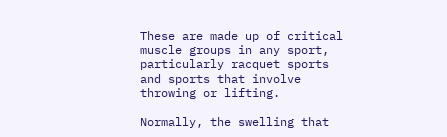These are made up of critical muscle groups in any sport, particularly racquet sports and sports that involve throwing or lifting.

Normally, the swelling that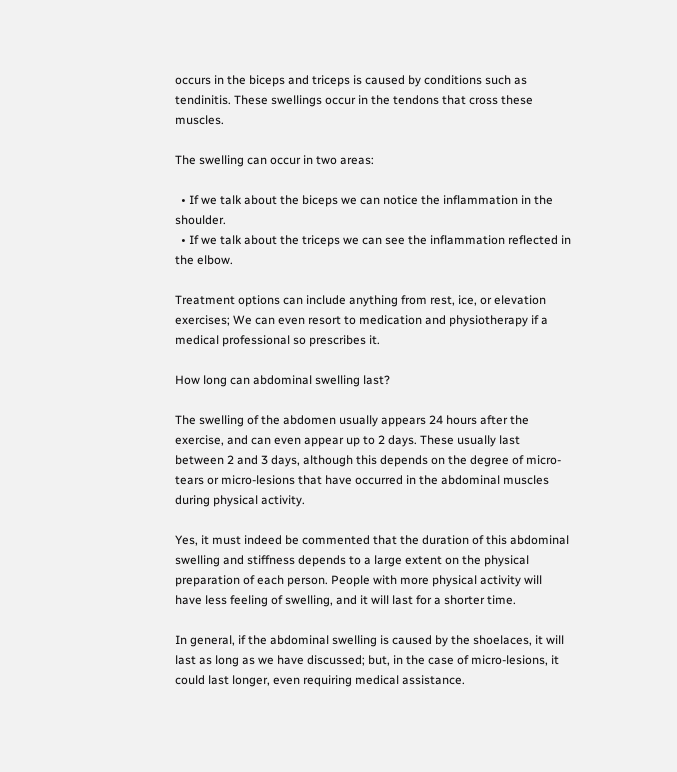occurs in the biceps and triceps is caused by conditions such as tendinitis. These swellings occur in the tendons that cross these muscles.

The swelling can occur in two areas:

  • If we talk about the biceps we can notice the inflammation in the shoulder.
  • If we talk about the triceps we can see the inflammation reflected in the elbow.

Treatment options can include anything from rest, ice, or elevation exercises; We can even resort to medication and physiotherapy if a medical professional so prescribes it.

How long can abdominal swelling last?

The swelling of the abdomen usually appears 24 hours after the exercise, and can even appear up to 2 days. These usually last between 2 and 3 days, although this depends on the degree of micro-tears or micro-lesions that have occurred in the abdominal muscles during physical activity.

Yes, it must indeed be commented that the duration of this abdominal swelling and stiffness depends to a large extent on the physical preparation of each person. People with more physical activity will have less feeling of swelling, and it will last for a shorter time.

In general, if the abdominal swelling is caused by the shoelaces, it will last as long as we have discussed; but, in the case of micro-lesions, it could last longer, even requiring medical assistance.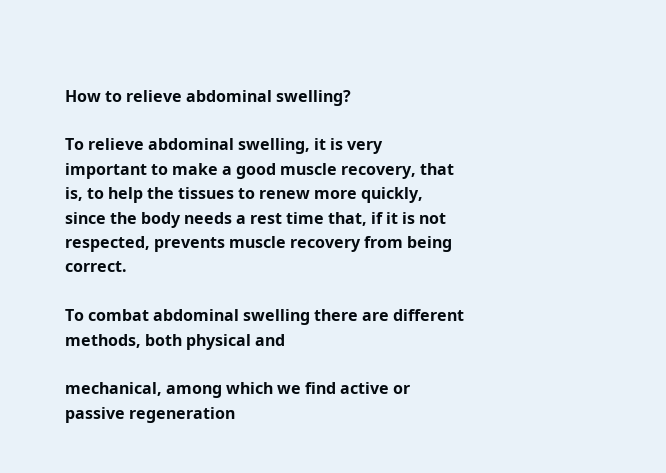How to relieve abdominal swelling?

To relieve abdominal swelling, it is very important to make a good muscle recovery, that is, to help the tissues to renew more quickly, since the body needs a rest time that, if it is not respected, prevents muscle recovery from being correct.

To combat abdominal swelling there are different methods, both physical and

mechanical, among which we find active or passive regeneration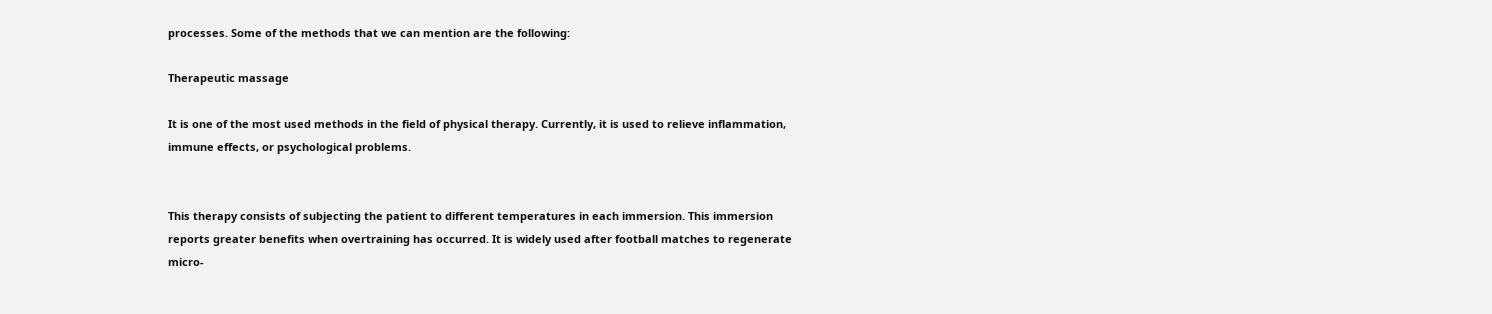processes. Some of the methods that we can mention are the following:

Therapeutic massage

It is one of the most used methods in the field of physical therapy. Currently, it is used to relieve inflammation, immune effects, or psychological problems.


This therapy consists of subjecting the patient to different temperatures in each immersion. This immersion reports greater benefits when overtraining has occurred. It is widely used after football matches to regenerate micro-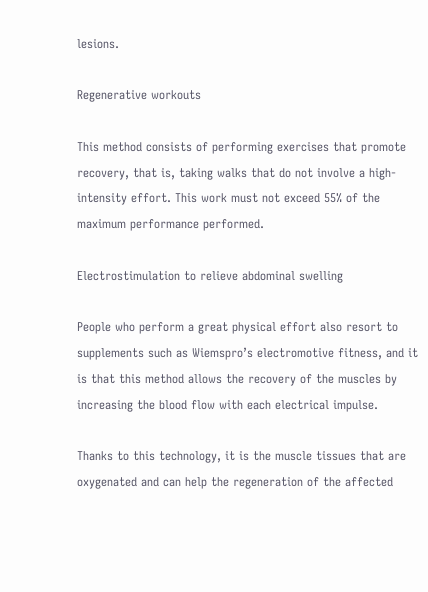lesions.

Regenerative workouts

This method consists of performing exercises that promote recovery, that is, taking walks that do not involve a high-intensity effort. This work must not exceed 55% of the maximum performance performed.

Electrostimulation to relieve abdominal swelling

People who perform a great physical effort also resort to supplements such as Wiemspro’s electromotive fitness, and it is that this method allows the recovery of the muscles by increasing the blood flow with each electrical impulse.

Thanks to this technology, it is the muscle tissues that are oxygenated and can help the regeneration of the affected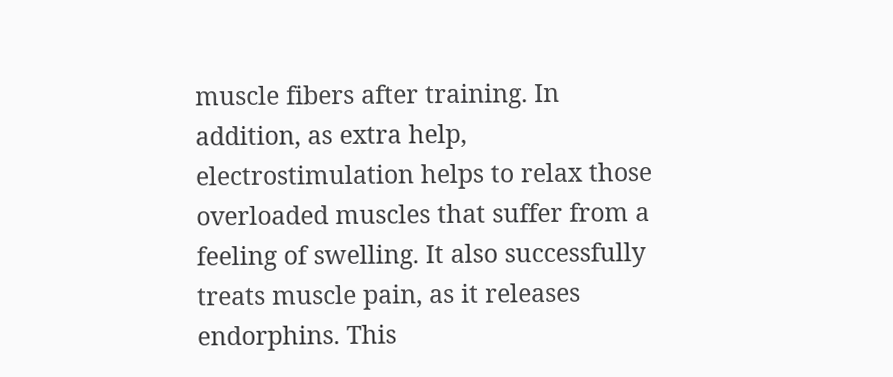muscle fibers after training. In addition, as extra help, electrostimulation helps to relax those overloaded muscles that suffer from a feeling of swelling. It also successfully treats muscle pain, as it releases endorphins. This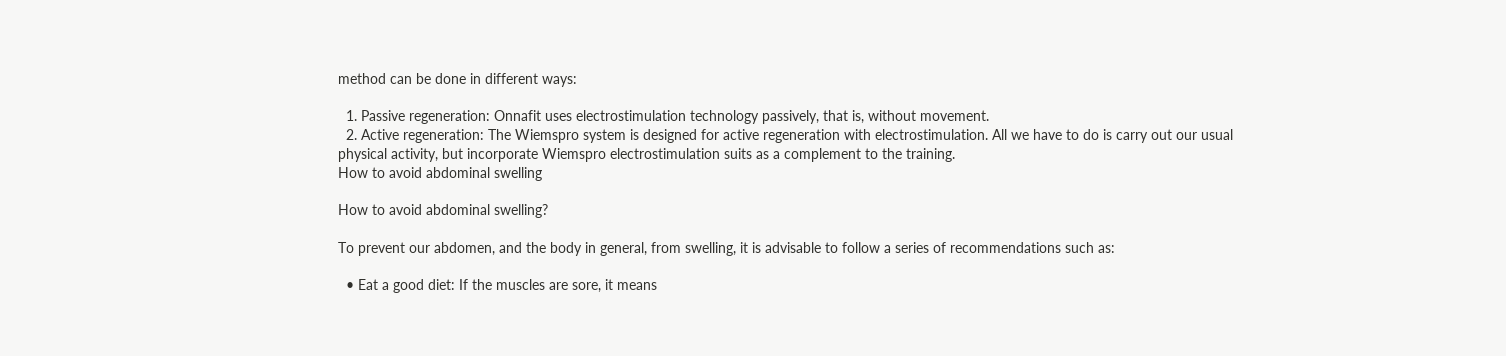method can be done in different ways:

  1. Passive regeneration: Onnafit uses electrostimulation technology passively, that is, without movement.
  2. Active regeneration: The Wiemspro system is designed for active regeneration with electrostimulation. All we have to do is carry out our usual physical activity, but incorporate Wiemspro electrostimulation suits as a complement to the training.
How to avoid abdominal swelling

How to avoid abdominal swelling?

To prevent our abdomen, and the body in general, from swelling, it is advisable to follow a series of recommendations such as:

  • Eat a good diet: If the muscles are sore, it means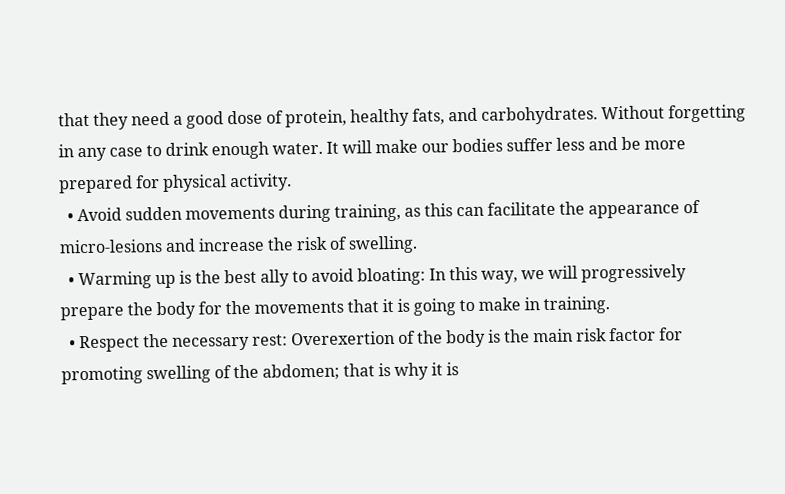that they need a good dose of protein, healthy fats, and carbohydrates. Without forgetting in any case to drink enough water. It will make our bodies suffer less and be more prepared for physical activity.
  • Avoid sudden movements during training, as this can facilitate the appearance of micro-lesions and increase the risk of swelling.
  • Warming up is the best ally to avoid bloating: In this way, we will progressively prepare the body for the movements that it is going to make in training.
  • Respect the necessary rest: Overexertion of the body is the main risk factor for promoting swelling of the abdomen; that is why it is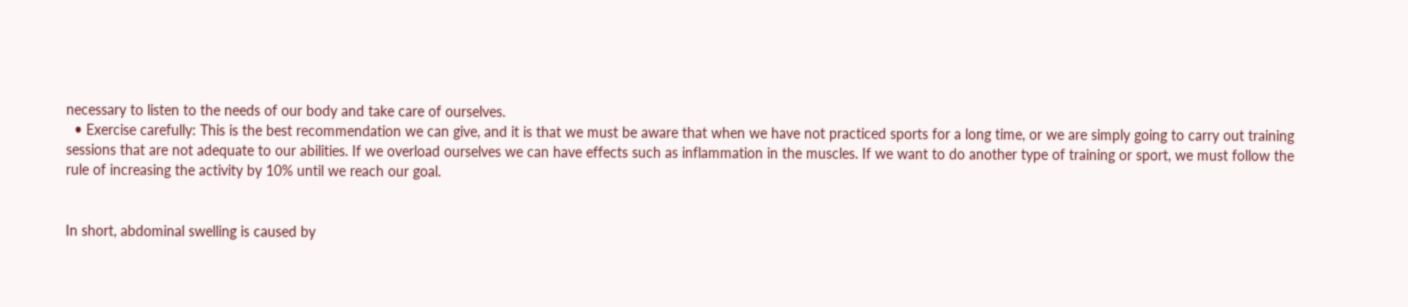necessary to listen to the needs of our body and take care of ourselves.
  • Exercise carefully: This is the best recommendation we can give, and it is that we must be aware that when we have not practiced sports for a long time, or we are simply going to carry out training sessions that are not adequate to our abilities. If we overload ourselves we can have effects such as inflammation in the muscles. If we want to do another type of training or sport, we must follow the rule of increasing the activity by 10% until we reach our goal.


In short, abdominal swelling is caused by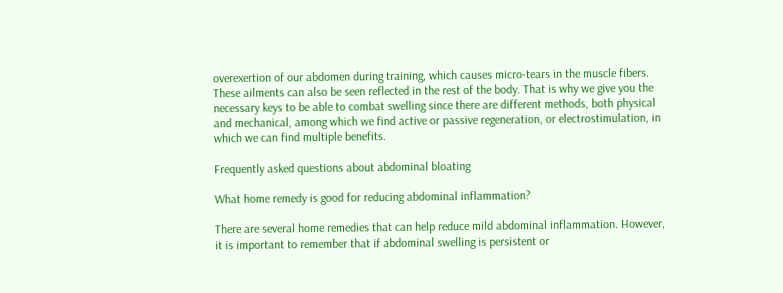overexertion of our abdomen during training, which causes micro-tears in the muscle fibers. These ailments can also be seen reflected in the rest of the body. That is why we give you the necessary keys to be able to combat swelling since there are different methods, both physical and mechanical, among which we find active or passive regeneration, or electrostimulation, in which we can find multiple benefits.

Frequently asked questions about abdominal bloating

What home remedy is good for reducing abdominal inflammation?

There are several home remedies that can help reduce mild abdominal inflammation. However, it is important to remember that if abdominal swelling is persistent or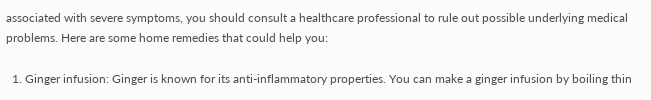associated with severe symptoms, you should consult a healthcare professional to rule out possible underlying medical problems. Here are some home remedies that could help you:

  1. Ginger infusion: Ginger is known for its anti-inflammatory properties. You can make a ginger infusion by boiling thin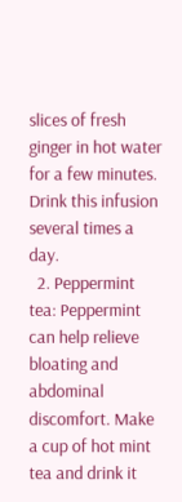slices of fresh ginger in hot water for a few minutes. Drink this infusion several times a day.
  2. Peppermint tea: Peppermint can help relieve bloating and abdominal discomfort. Make a cup of hot mint tea and drink it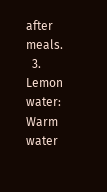after meals.
  3. Lemon water: Warm water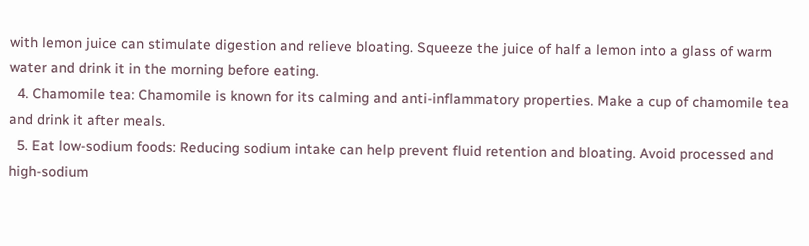with lemon juice can stimulate digestion and relieve bloating. Squeeze the juice of half a lemon into a glass of warm water and drink it in the morning before eating.
  4. Chamomile tea: Chamomile is known for its calming and anti-inflammatory properties. Make a cup of chamomile tea and drink it after meals.
  5. Eat low-sodium foods: Reducing sodium intake can help prevent fluid retention and bloating. Avoid processed and high-sodium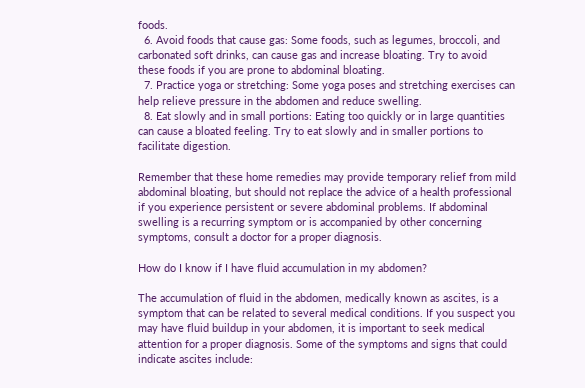foods.
  6. Avoid foods that cause gas: Some foods, such as legumes, broccoli, and carbonated soft drinks, can cause gas and increase bloating. Try to avoid these foods if you are prone to abdominal bloating.
  7. Practice yoga or stretching: Some yoga poses and stretching exercises can help relieve pressure in the abdomen and reduce swelling.
  8. Eat slowly and in small portions: Eating too quickly or in large quantities can cause a bloated feeling. Try to eat slowly and in smaller portions to facilitate digestion.

Remember that these home remedies may provide temporary relief from mild abdominal bloating, but should not replace the advice of a health professional if you experience persistent or severe abdominal problems. If abdominal swelling is a recurring symptom or is accompanied by other concerning symptoms, consult a doctor for a proper diagnosis.

How do I know if I have fluid accumulation in my abdomen?

The accumulation of fluid in the abdomen, medically known as ascites, is a symptom that can be related to several medical conditions. If you suspect you may have fluid buildup in your abdomen, it is important to seek medical attention for a proper diagnosis. Some of the symptoms and signs that could indicate ascites include: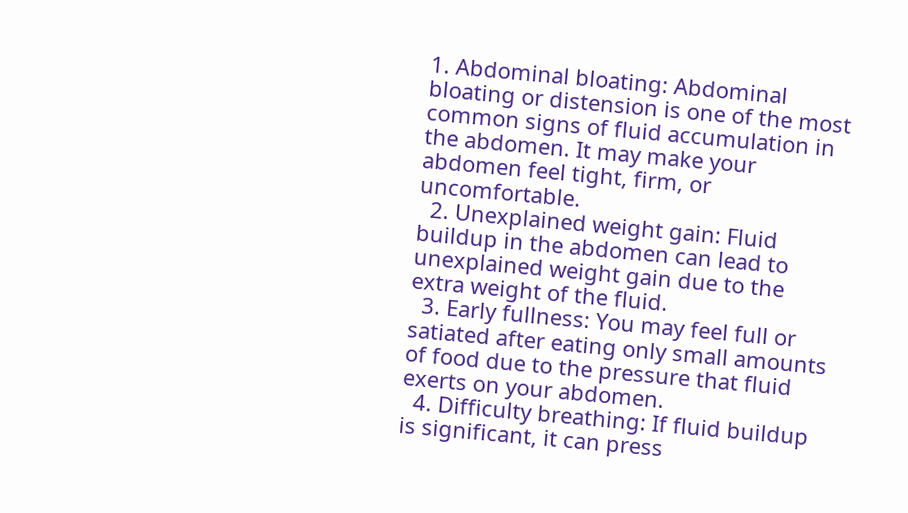1. Abdominal bloating: Abdominal bloating or distension is one of the most common signs of fluid accumulation in the abdomen. It may make your abdomen feel tight, firm, or uncomfortable.
  2. Unexplained weight gain: Fluid buildup in the abdomen can lead to unexplained weight gain due to the extra weight of the fluid.
  3. Early fullness: You may feel full or satiated after eating only small amounts of food due to the pressure that fluid exerts on your abdomen.
  4. Difficulty breathing: If fluid buildup is significant, it can press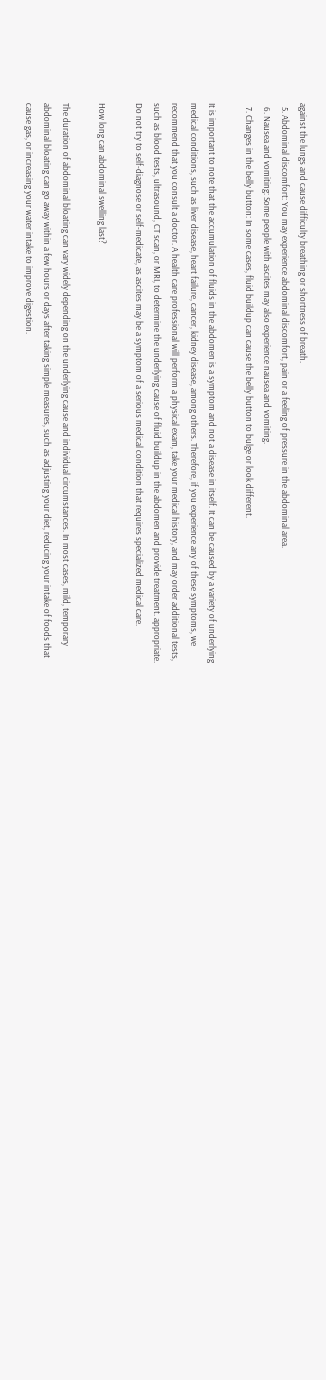against the lungs and cause difficulty breathing or shortness of breath.
  5. Abdominal discomfort: You may experience abdominal discomfort, pain or a feeling of pressure in the abdominal area.
  6. Nausea and vomiting: Some people with ascites may also experience nausea and vomiting.
  7. Changes in the belly button: In some cases, fluid buildup can cause the belly button to bulge or look different.

It is important to note that the accumulation of fluids in the abdomen is a symptom and not a disease in itself. It can be caused by a variety of underlying medical conditions, such as liver disease, heart failure, cancer, kidney disease, among others. Therefore, if you experience any of these symptoms, we recommend that you consult a doctor. A health care professional will perform a physical exam, take your medical history, and may order additional tests, such as blood tests, ultrasound, CT scan, or MRI, to determine the underlying cause of fluid buildup in the abdomen and provide treatment. appropriate. Do not try to self-diagnose or self-medicate, as ascites may be a symptom of a serious medical condition that requires specialized medical care.

How long can abdominal swelling last?

The duration of abdominal bloating can vary widely depending on the underlying cause and individual circumstances. In most cases, mild, temporary abdominal bloating can go away within a few hours or days after taking simple measures, such as adjusting your diet, reducing your intake of foods that cause gas, or increasing your water intake to improve digestion.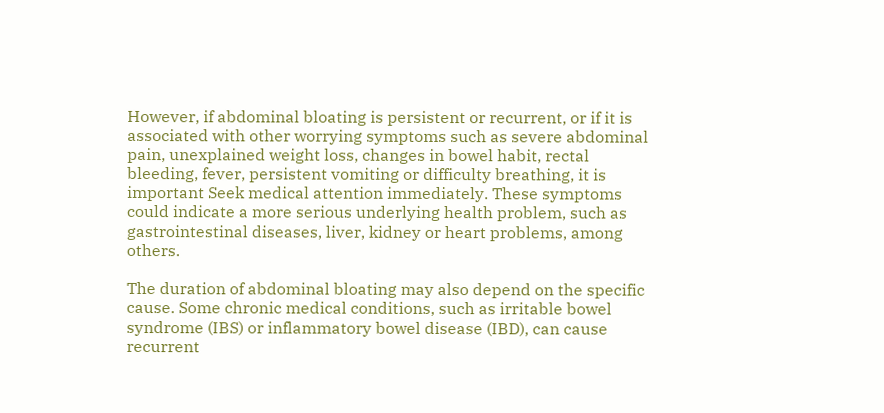However, if abdominal bloating is persistent or recurrent, or if it is associated with other worrying symptoms such as severe abdominal pain, unexplained weight loss, changes in bowel habit, rectal bleeding, fever, persistent vomiting or difficulty breathing, it is important Seek medical attention immediately. These symptoms could indicate a more serious underlying health problem, such as gastrointestinal diseases, liver, kidney or heart problems, among others.

The duration of abdominal bloating may also depend on the specific cause. Some chronic medical conditions, such as irritable bowel syndrome (IBS) or inflammatory bowel disease (IBD), can cause recurrent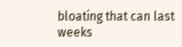bloating that can last weeks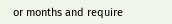or months and require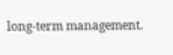long-term management.